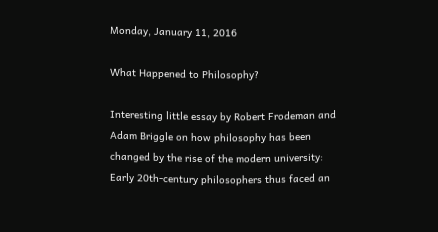Monday, January 11, 2016

What Happened to Philosophy?

Interesting little essay by Robert Frodeman and Adam Briggle on how philosophy has been changed by the rise of the modern university:
Early 20th-century philosophers thus faced an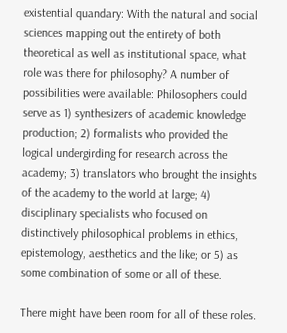existential quandary: With the natural and social sciences mapping out the entirety of both theoretical as well as institutional space, what role was there for philosophy? A number of possibilities were available: Philosophers could serve as 1) synthesizers of academic knowledge production; 2) formalists who provided the logical undergirding for research across the academy; 3) translators who brought the insights of the academy to the world at large; 4) disciplinary specialists who focused on distinctively philosophical problems in ethics, epistemology, aesthetics and the like; or 5) as some combination of some or all of these.

There might have been room for all of these roles.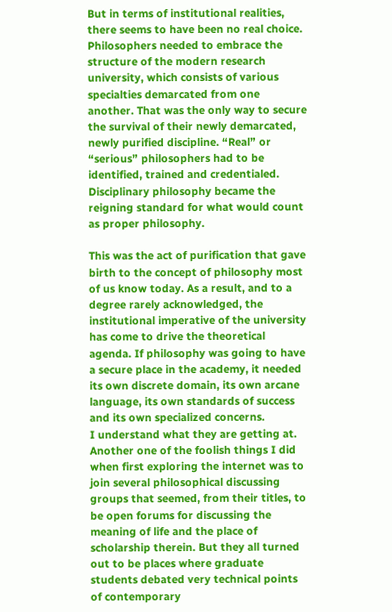But in terms of institutional realities, there seems to have been no real choice. Philosophers needed to embrace the structure of the modern research university, which consists of various specialties demarcated from one another. That was the only way to secure the survival of their newly demarcated, newly purified discipline. “Real” or “serious” philosophers had to be identified, trained and credentialed. Disciplinary philosophy became the reigning standard for what would count as proper philosophy.

This was the act of purification that gave birth to the concept of philosophy most of us know today. As a result, and to a degree rarely acknowledged, the institutional imperative of the university has come to drive the theoretical agenda. If philosophy was going to have a secure place in the academy, it needed its own discrete domain, its own arcane language, its own standards of success and its own specialized concerns.
I understand what they are getting at. Another one of the foolish things I did when first exploring the internet was to join several philosophical discussing groups that seemed, from their titles, to be open forums for discussing the meaning of life and the place of scholarship therein. But they all turned out to be places where graduate students debated very technical points of contemporary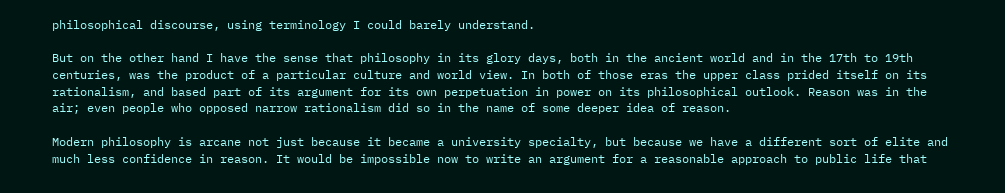philosophical discourse, using terminology I could barely understand.

But on the other hand I have the sense that philosophy in its glory days, both in the ancient world and in the 17th to 19th centuries, was the product of a particular culture and world view. In both of those eras the upper class prided itself on its rationalism, and based part of its argument for its own perpetuation in power on its philosophical outlook. Reason was in the air; even people who opposed narrow rationalism did so in the name of some deeper idea of reason.

Modern philosophy is arcane not just because it became a university specialty, but because we have a different sort of elite and much less confidence in reason. It would be impossible now to write an argument for a reasonable approach to public life that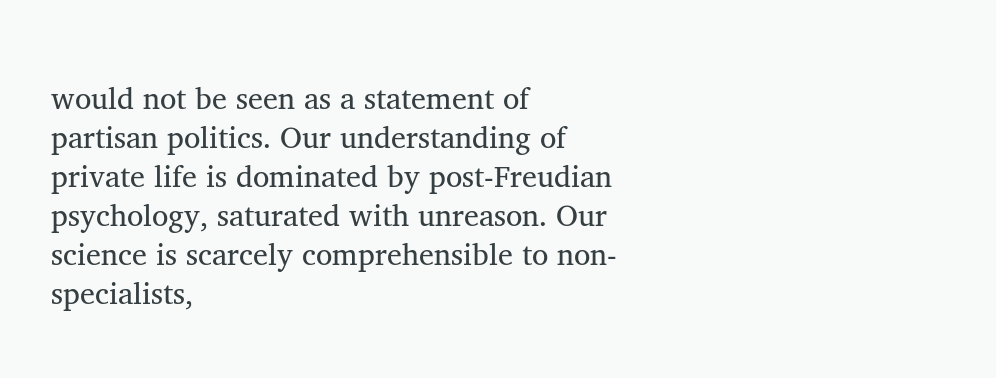would not be seen as a statement of partisan politics. Our understanding of private life is dominated by post-Freudian psychology, saturated with unreason. Our science is scarcely comprehensible to non-specialists,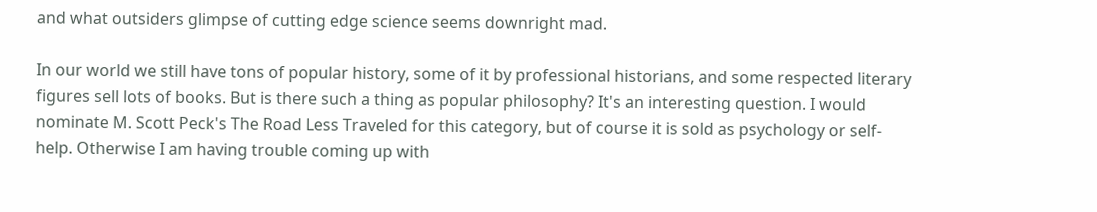and what outsiders glimpse of cutting edge science seems downright mad.

In our world we still have tons of popular history, some of it by professional historians, and some respected literary figures sell lots of books. But is there such a thing as popular philosophy? It's an interesting question. I would nominate M. Scott Peck's The Road Less Traveled for this category, but of course it is sold as psychology or self-help. Otherwise I am having trouble coming up with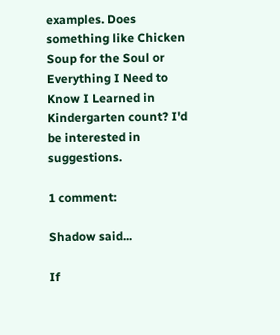examples. Does something like Chicken Soup for the Soul or Everything I Need to Know I Learned in Kindergarten count? I'd be interested in suggestions.

1 comment:

Shadow said...

If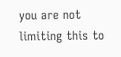you are not limiting this to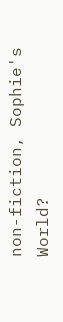non-fiction, Sophie's World?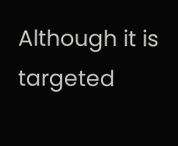Although it is targeted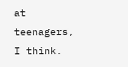at teenagers, I think.